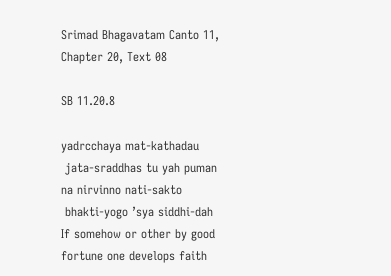Srimad Bhagavatam Canto 11, Chapter 20, Text 08

SB 11.20.8

yadrcchaya mat-kathadau
 jata-sraddhas tu yah puman
na nirvinno nati-sakto
 bhakti-yogo ’sya siddhi-dah
If somehow or other by good fortune one develops faith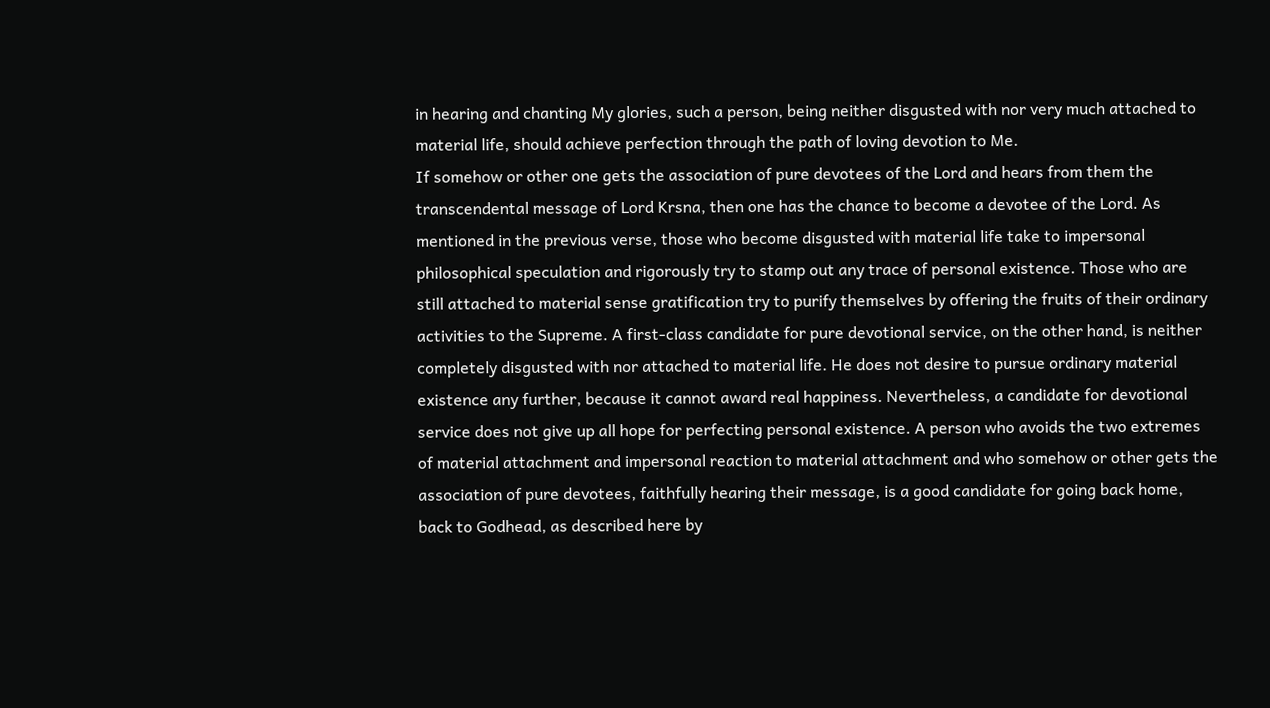in hearing and chanting My glories, such a person, being neither disgusted with nor very much attached to material life, should achieve perfection through the path of loving devotion to Me.
If somehow or other one gets the association of pure devotees of the Lord and hears from them the transcendental message of Lord Krsna, then one has the chance to become a devotee of the Lord. As mentioned in the previous verse, those who become disgusted with material life take to impersonal philosophical speculation and rigorously try to stamp out any trace of personal existence. Those who are still attached to material sense gratification try to purify themselves by offering the fruits of their ordinary activities to the Supreme. A first-class candidate for pure devotional service, on the other hand, is neither completely disgusted with nor attached to material life. He does not desire to pursue ordinary material existence any further, because it cannot award real happiness. Nevertheless, a candidate for devotional service does not give up all hope for perfecting personal existence. A person who avoids the two extremes of material attachment and impersonal reaction to material attachment and who somehow or other gets the association of pure devotees, faithfully hearing their message, is a good candidate for going back home, back to Godhead, as described here by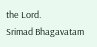the Lord.
Srimad Bhagavatam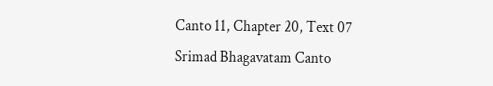Canto 11, Chapter 20, Text 07
Srimad Bhagavatam Canto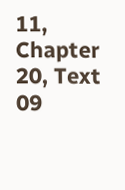11, Chapter 20, Text 09